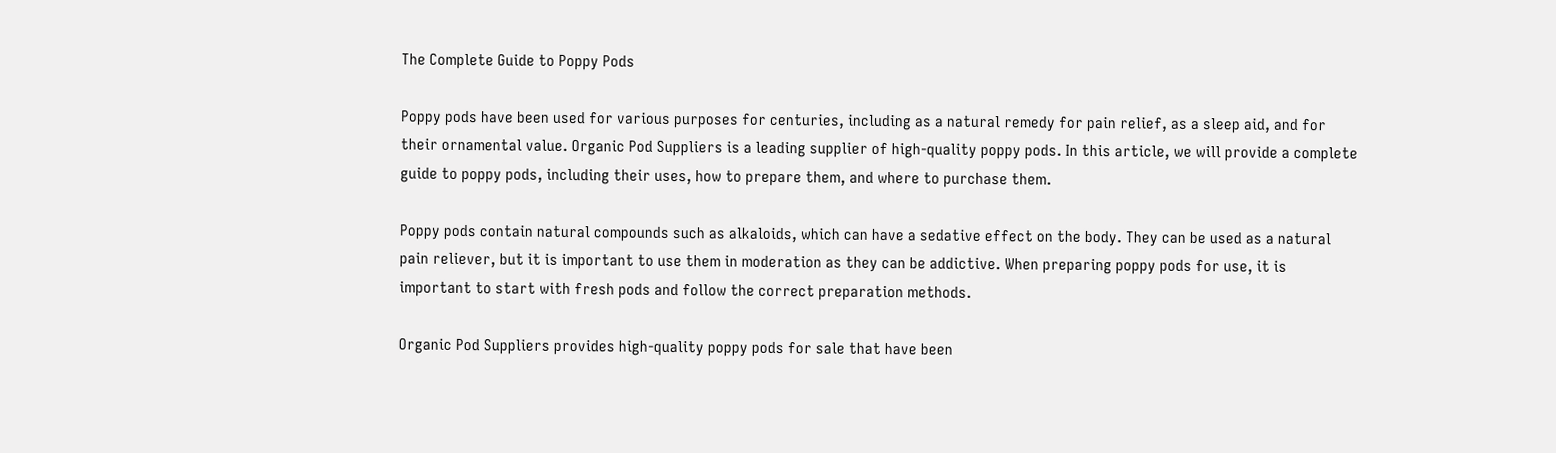The Complete Guide to Poppy Pods

Poppy pods have been used for various purposes for centuries, including as a natural remedy for pain relief, as a sleep aid, and for their ornamental value. Organic Pod Suppliers is a leading supplier of high-quality poppy pods. In this article, we will provide a complete guide to poppy pods, including their uses, how to prepare them, and where to purchase them.

Poppy pods contain natural compounds such as alkaloids, which can have a sedative effect on the body. They can be used as a natural pain reliever, but it is important to use them in moderation as they can be addictive. When preparing poppy pods for use, it is important to start with fresh pods and follow the correct preparation methods.

Organic Pod Suppliers provides high-quality poppy pods for sale that have been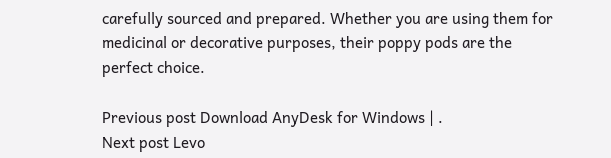carefully sourced and prepared. Whether you are using them for medicinal or decorative purposes, their poppy pods are the perfect choice.

Previous post Download AnyDesk for Windows | .
Next post Levo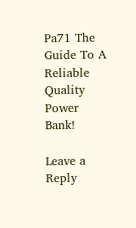Pa71 The Guide To A Reliable Quality Power Bank!

Leave a Reply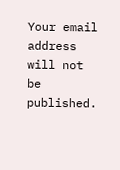Your email address will not be published.